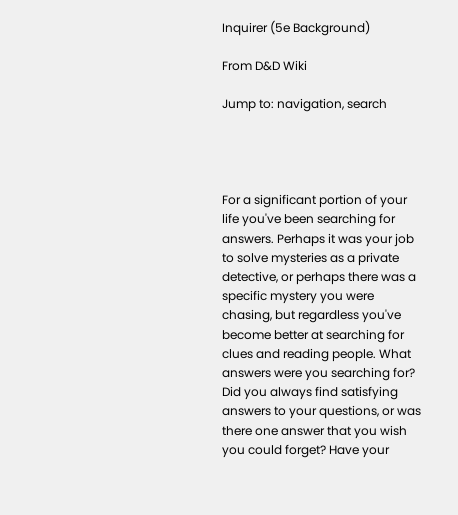Inquirer (5e Background)

From D&D Wiki

Jump to: navigation, search




For a significant portion of your life you've been searching for answers. Perhaps it was your job to solve mysteries as a private detective, or perhaps there was a specific mystery you were chasing, but regardless you've become better at searching for clues and reading people. What answers were you searching for? Did you always find satisfying answers to your questions, or was there one answer that you wish you could forget? Have your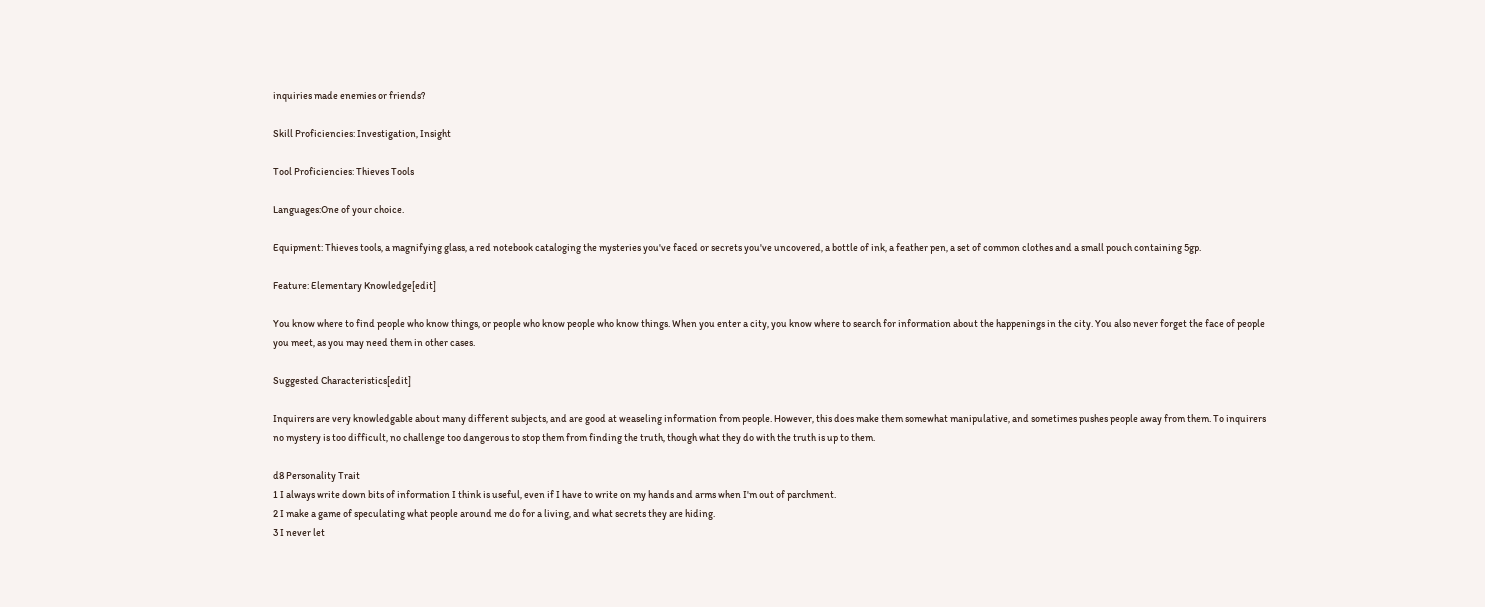inquiries made enemies or friends?

Skill Proficiencies: Investigation, Insight

Tool Proficiencies: Thieves Tools

Languages:One of your choice.

Equipment: Thieves tools, a magnifying glass, a red notebook cataloging the mysteries you've faced or secrets you've uncovered, a bottle of ink, a feather pen, a set of common clothes and a small pouch containing 5gp.

Feature: Elementary Knowledge[edit]

You know where to find people who know things, or people who know people who know things. When you enter a city, you know where to search for information about the happenings in the city. You also never forget the face of people you meet, as you may need them in other cases.

Suggested Characteristics[edit]

Inquirers are very knowledgable about many different subjects, and are good at weaseling information from people. However, this does make them somewhat manipulative, and sometimes pushes people away from them. To inquirers no mystery is too difficult, no challenge too dangerous to stop them from finding the truth, though what they do with the truth is up to them.

d8 Personality Trait
1 I always write down bits of information I think is useful, even if I have to write on my hands and arms when I'm out of parchment.
2 I make a game of speculating what people around me do for a living, and what secrets they are hiding.
3 I never let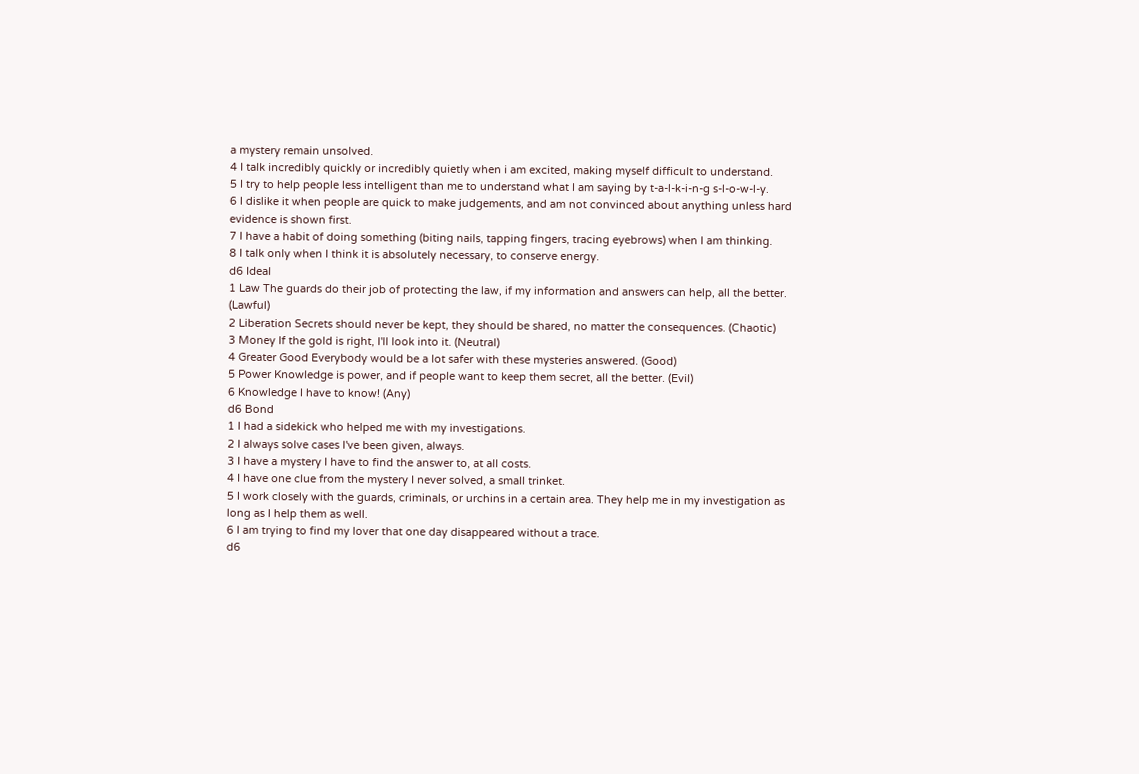a mystery remain unsolved.
4 I talk incredibly quickly or incredibly quietly when i am excited, making myself difficult to understand.
5 I try to help people less intelligent than me to understand what I am saying by t-a-l-k-i-n-g s-l-o-w-l-y.
6 I dislike it when people are quick to make judgements, and am not convinced about anything unless hard evidence is shown first.
7 I have a habit of doing something (biting nails, tapping fingers, tracing eyebrows) when I am thinking.
8 I talk only when I think it is absolutely necessary, to conserve energy.
d6 Ideal
1 Law The guards do their job of protecting the law, if my information and answers can help, all the better. (Lawful)
2 Liberation Secrets should never be kept, they should be shared, no matter the consequences. (Chaotic)
3 Money If the gold is right, I'll look into it. (Neutral)
4 Greater Good Everybody would be a lot safer with these mysteries answered. (Good)
5 Power Knowledge is power, and if people want to keep them secret, all the better. (Evil)
6 Knowledge I have to know! (Any)
d6 Bond
1 I had a sidekick who helped me with my investigations.
2 I always solve cases I've been given, always.
3 I have a mystery I have to find the answer to, at all costs.
4 I have one clue from the mystery I never solved, a small trinket.
5 I work closely with the guards, criminals, or urchins in a certain area. They help me in my investigation as long as I help them as well.
6 I am trying to find my lover that one day disappeared without a trace.
d6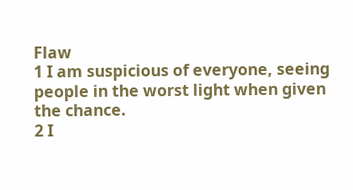Flaw
1 I am suspicious of everyone, seeing people in the worst light when given the chance.
2 I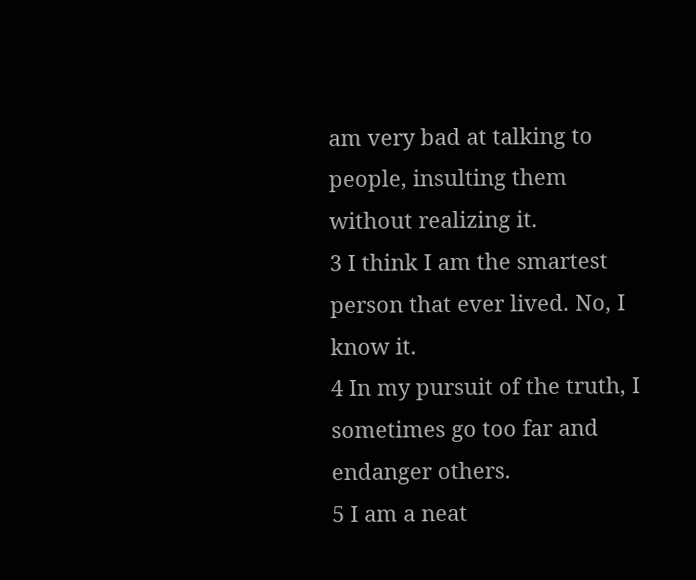am very bad at talking to people, insulting them without realizing it.
3 I think I am the smartest person that ever lived. No, I know it.
4 In my pursuit of the truth, I sometimes go too far and endanger others.
5 I am a neat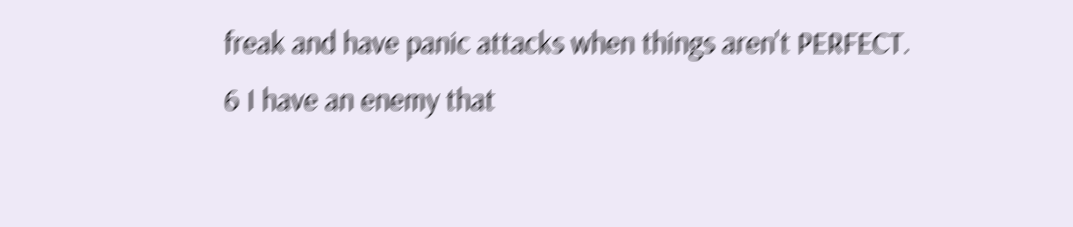freak and have panic attacks when things aren't PERFECT.
6 I have an enemy that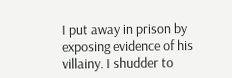I put away in prison by exposing evidence of his villainy. I shudder to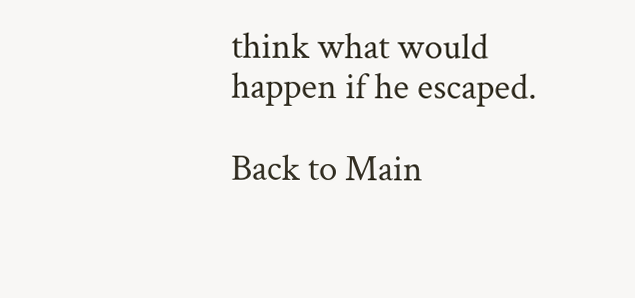think what would happen if he escaped.

Back to Main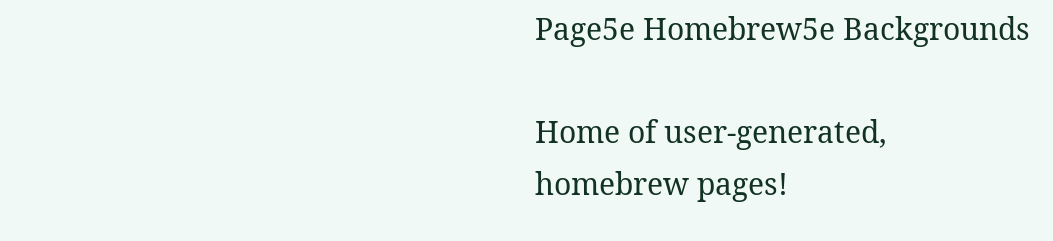Page5e Homebrew5e Backgrounds

Home of user-generated,
homebrew pages!